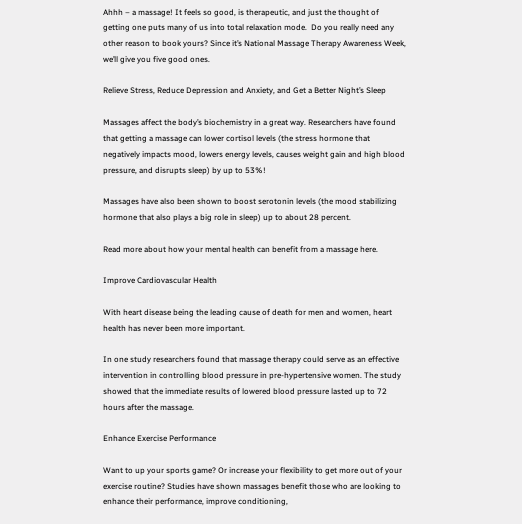Ahhh – a massage! It feels so good, is therapeutic, and just the thought of getting one puts many of us into total relaxation mode.  Do you really need any other reason to book yours? Since it’s National Massage Therapy Awareness Week, we’ll give you five good ones.

Relieve Stress, Reduce Depression and Anxiety, and Get a Better Night’s Sleep

Massages affect the body’s biochemistry in a great way. Researchers have found that getting a massage can lower cortisol levels (the stress hormone that negatively impacts mood, lowers energy levels, causes weight gain and high blood pressure, and disrupts sleep) by up to 53%!

Massages have also been shown to boost serotonin levels (the mood stabilizing hormone that also plays a big role in sleep) up to about 28 percent.

Read more about how your mental health can benefit from a massage here.

Improve Cardiovascular Health

With heart disease being the leading cause of death for men and women, heart health has never been more important.

In one study researchers found that massage therapy could serve as an effective intervention in controlling blood pressure in pre-hypertensive women. The study showed that the immediate results of lowered blood pressure lasted up to 72 hours after the massage.

Enhance Exercise Performance

Want to up your sports game? Or increase your flexibility to get more out of your exercise routine? Studies have shown massages benefit those who are looking to enhance their performance, improve conditioning,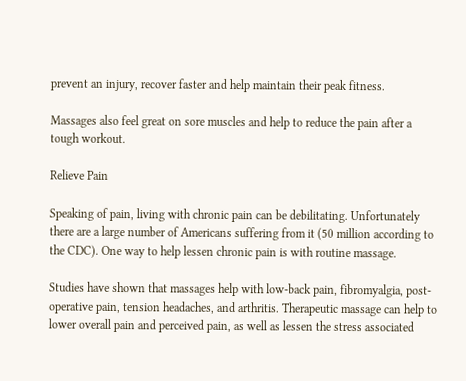prevent an injury, recover faster and help maintain their peak fitness.

Massages also feel great on sore muscles and help to reduce the pain after a tough workout.

Relieve Pain

Speaking of pain, living with chronic pain can be debilitating. Unfortunately there are a large number of Americans suffering from it (50 million according to the CDC). One way to help lessen chronic pain is with routine massage.

Studies have shown that massages help with low-back pain, fibromyalgia, post-operative pain, tension headaches, and arthritis. Therapeutic massage can help to lower overall pain and perceived pain, as well as lessen the stress associated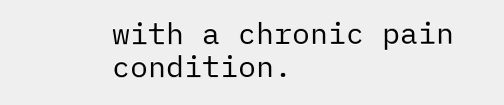with a chronic pain condition.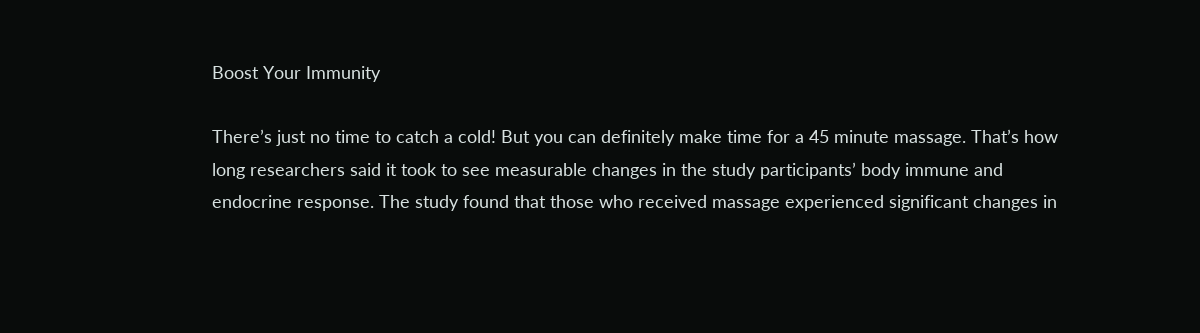Boost Your Immunity

There’s just no time to catch a cold! But you can definitely make time for a 45 minute massage. That’s how long researchers said it took to see measurable changes in the study participants’ body immune and endocrine response. The study found that those who received massage experienced significant changes in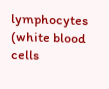lymphocytes (white blood cells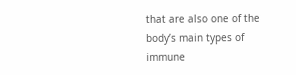that are also one of the body’s main types of immune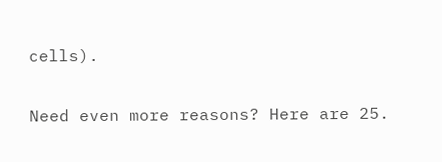cells).

Need even more reasons? Here are 25.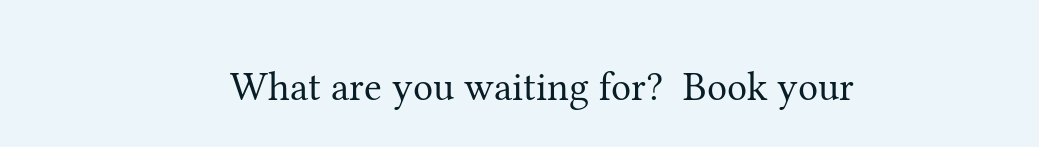What are you waiting for?  Book your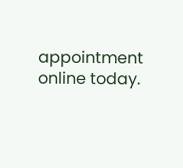appointment online today.